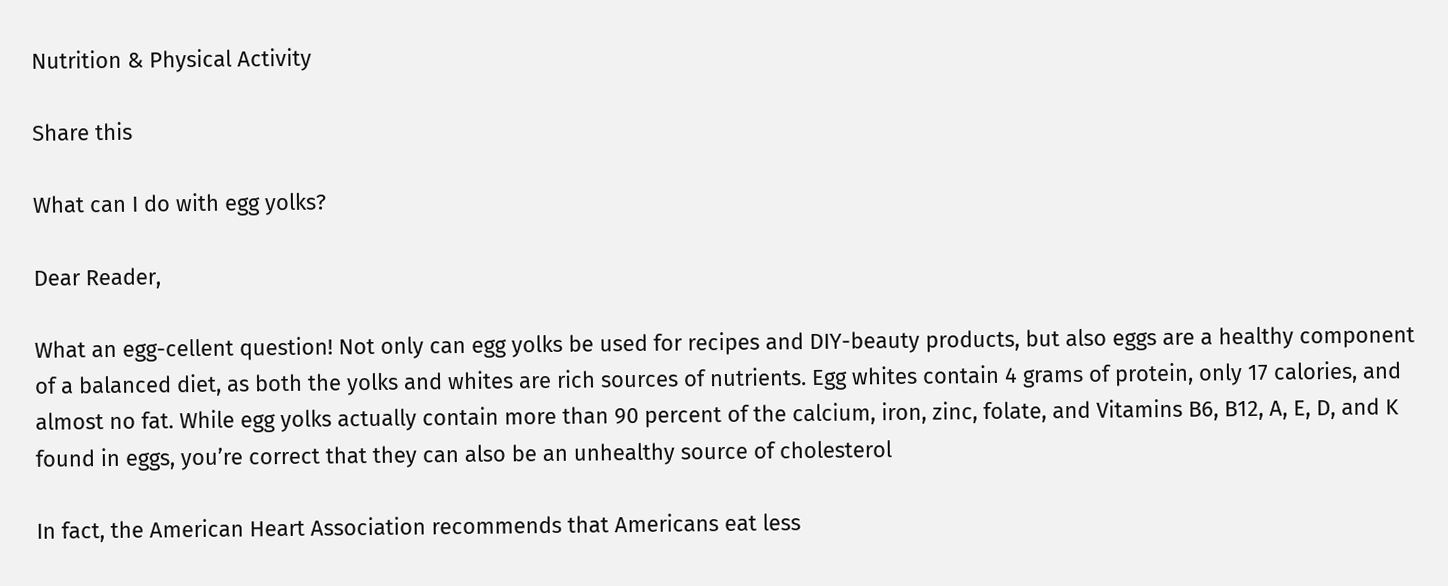Nutrition & Physical Activity

Share this

What can I do with egg yolks?

Dear Reader,

What an egg-cellent question! Not only can egg yolks be used for recipes and DIY-beauty products, but also eggs are a healthy component of a balanced diet, as both the yolks and whites are rich sources of nutrients. Egg whites contain 4 grams of protein, only 17 calories, and almost no fat. While egg yolks actually contain more than 90 percent of the calcium, iron, zinc, folate, and Vitamins B6, B12, A, E, D, and K found in eggs, you’re correct that they can also be an unhealthy source of cholesterol

In fact, the American Heart Association recommends that Americans eat less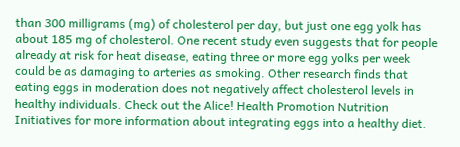than 300 milligrams (mg) of cholesterol per day, but just one egg yolk has about 185 mg of cholesterol. One recent study even suggests that for people already at risk for heat disease, eating three or more egg yolks per week could be as damaging to arteries as smoking. Other research finds that eating eggs in moderation does not negatively affect cholesterol levels in healthy individuals. Check out the Alice! Health Promotion Nutrition Initiatives for more information about integrating eggs into a healthy diet.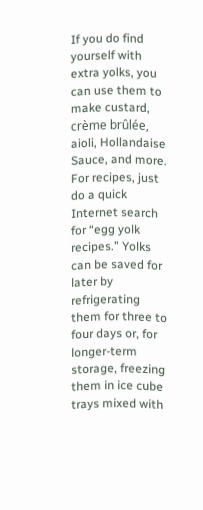If you do find yourself with extra yolks, you can use them to make custard, crème brûlée, aioli, Hollandaise Sauce, and more. For recipes, just do a quick Internet search for “egg yolk recipes.” Yolks can be saved for later by refrigerating them for three to four days or, for longer-term storage, freezing them in ice cube trays mixed with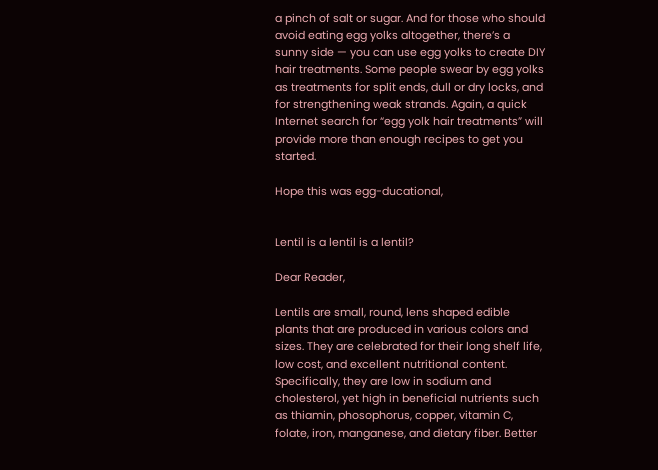a pinch of salt or sugar. And for those who should avoid eating egg yolks altogether, there’s a sunny side — you can use egg yolks to create DIY hair treatments. Some people swear by egg yolks as treatments for split ends, dull or dry locks, and for strengthening weak strands. Again, a quick Internet search for “egg yolk hair treatments” will provide more than enough recipes to get you started.

Hope this was egg-ducational,


Lentil is a lentil is a lentil?

Dear Reader,

Lentils are small, round, lens shaped edible plants that are produced in various colors and sizes. They are celebrated for their long shelf life, low cost, and excellent nutritional content. Specifically, they are low in sodium and cholesterol, yet high in beneficial nutrients such as thiamin, phosophorus, copper, vitamin C, folate, iron, manganese, and dietary fiber. Better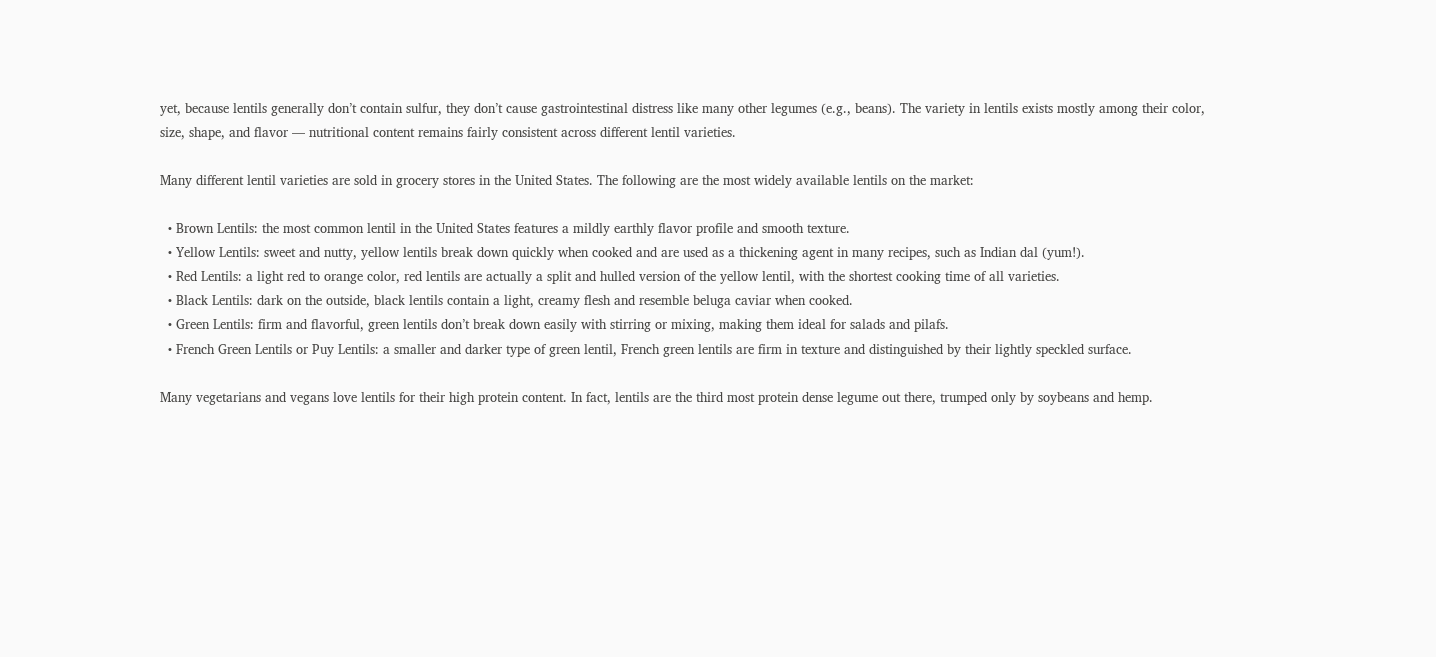yet, because lentils generally don’t contain sulfur, they don’t cause gastrointestinal distress like many other legumes (e.g., beans). The variety in lentils exists mostly among their color, size, shape, and flavor — nutritional content remains fairly consistent across different lentil varieties.

Many different lentil varieties are sold in grocery stores in the United States. The following are the most widely available lentils on the market:

  • Brown Lentils: the most common lentil in the United States features a mildly earthly flavor profile and smooth texture.
  • Yellow Lentils: sweet and nutty, yellow lentils break down quickly when cooked and are used as a thickening agent in many recipes, such as Indian dal (yum!).
  • Red Lentils: a light red to orange color, red lentils are actually a split and hulled version of the yellow lentil, with the shortest cooking time of all varieties.
  • Black Lentils: dark on the outside, black lentils contain a light, creamy flesh and resemble beluga caviar when cooked.
  • Green Lentils: firm and flavorful, green lentils don’t break down easily with stirring or mixing, making them ideal for salads and pilafs.
  • French Green Lentils or Puy Lentils: a smaller and darker type of green lentil, French green lentils are firm in texture and distinguished by their lightly speckled surface.

Many vegetarians and vegans love lentils for their high protein content. In fact, lentils are the third most protein dense legume out there, trumped only by soybeans and hemp.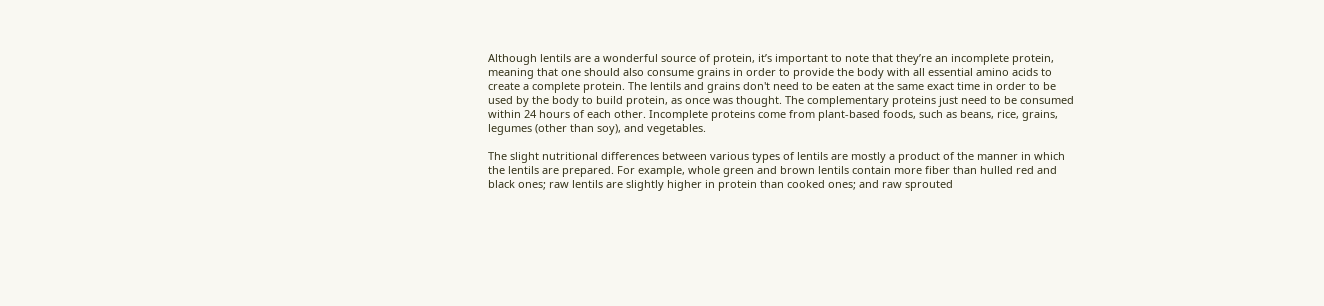Although lentils are a wonderful source of protein, it’s important to note that they’re an incomplete protein, meaning that one should also consume grains in order to provide the body with all essential amino acids to create a complete protein. The lentils and grains don't need to be eaten at the same exact time in order to be used by the body to build protein, as once was thought. The complementary proteins just need to be consumed within 24 hours of each other. Incomplete proteins come from plant-based foods, such as beans, rice, grains, legumes (other than soy), and vegetables.

The slight nutritional differences between various types of lentils are mostly a product of the manner in which the lentils are prepared. For example, whole green and brown lentils contain more fiber than hulled red and black ones; raw lentils are slightly higher in protein than cooked ones; and raw sprouted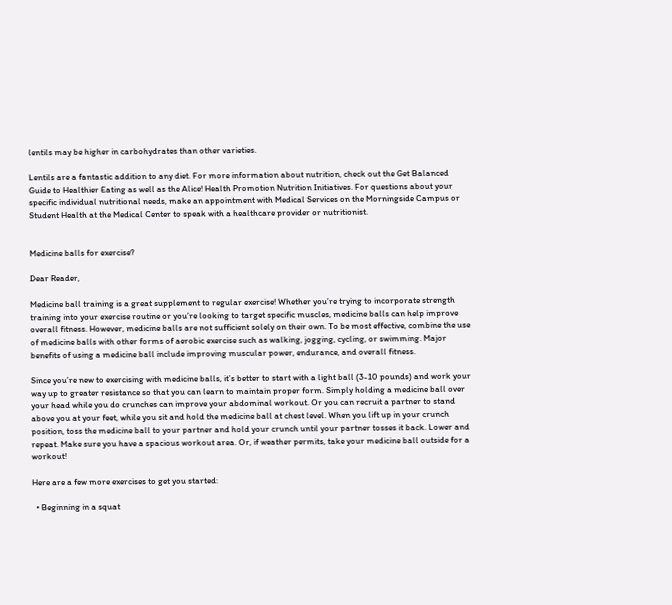lentils may be higher in carbohydrates than other varieties.

Lentils are a fantastic addition to any diet. For more information about nutrition, check out the Get Balanced Guide to Healthier Eating as well as the Alice! Health Promotion Nutrition Initiatives. For questions about your specific individual nutritional needs, make an appointment with Medical Services on the Morningside Campus or Student Health at the Medical Center to speak with a healthcare provider or nutritionist.


Medicine balls for exercise?

Dear Reader,

Medicine ball training is a great supplement to regular exercise! Whether you’re trying to incorporate strength training into your exercise routine or you’re looking to target specific muscles, medicine balls can help improve overall fitness. However, medicine balls are not sufficient solely on their own. To be most effective, combine the use of medicine balls with other forms of aerobic exercise such as walking, jogging, cycling, or swimming. Major benefits of using a medicine ball include improving muscular power, endurance, and overall fitness.

Since you’re new to exercising with medicine balls, it’s better to start with a light ball (3-10 pounds) and work your way up to greater resistance so that you can learn to maintain proper form. Simply holding a medicine ball over your head while you do crunches can improve your abdominal workout. Or you can recruit a partner to stand above you at your feet, while you sit and hold the medicine ball at chest level. When you lift up in your crunch position, toss the medicine ball to your partner and hold your crunch until your partner tosses it back. Lower and repeat. Make sure you have a spacious workout area. Or, if weather permits, take your medicine ball outside for a workout!

Here are a few more exercises to get you started:

  • Beginning in a squat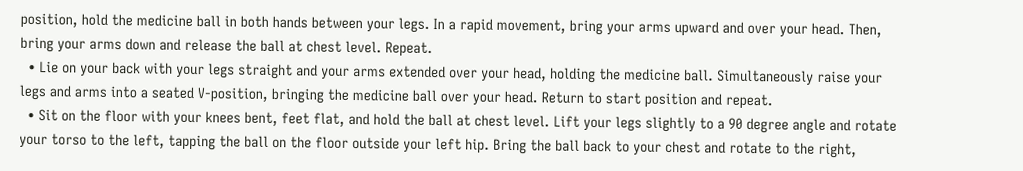position, hold the medicine ball in both hands between your legs. In a rapid movement, bring your arms upward and over your head. Then, bring your arms down and release the ball at chest level. Repeat.
  • Lie on your back with your legs straight and your arms extended over your head, holding the medicine ball. Simultaneously raise your legs and arms into a seated V-position, bringing the medicine ball over your head. Return to start position and repeat.
  • Sit on the floor with your knees bent, feet flat, and hold the ball at chest level. Lift your legs slightly to a 90 degree angle and rotate your torso to the left, tapping the ball on the floor outside your left hip. Bring the ball back to your chest and rotate to the right,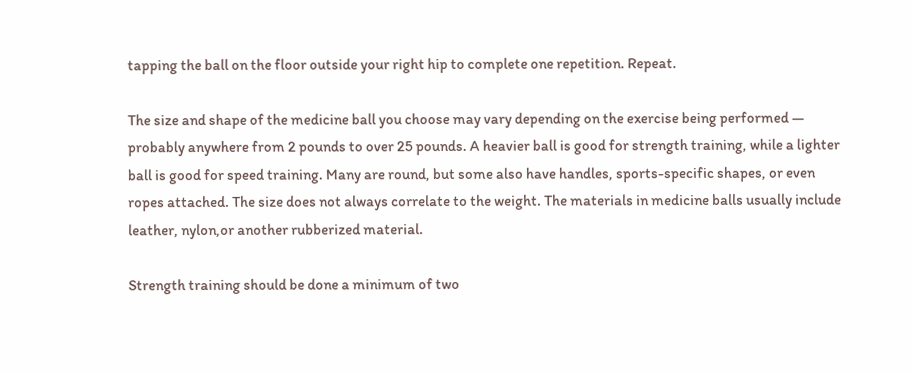tapping the ball on the floor outside your right hip to complete one repetition. Repeat.

The size and shape of the medicine ball you choose may vary depending on the exercise being performed — probably anywhere from 2 pounds to over 25 pounds. A heavier ball is good for strength training, while a lighter ball is good for speed training. Many are round, but some also have handles, sports-specific shapes, or even ropes attached. The size does not always correlate to the weight. The materials in medicine balls usually include leather, nylon,or another rubberized material.

Strength training should be done a minimum of two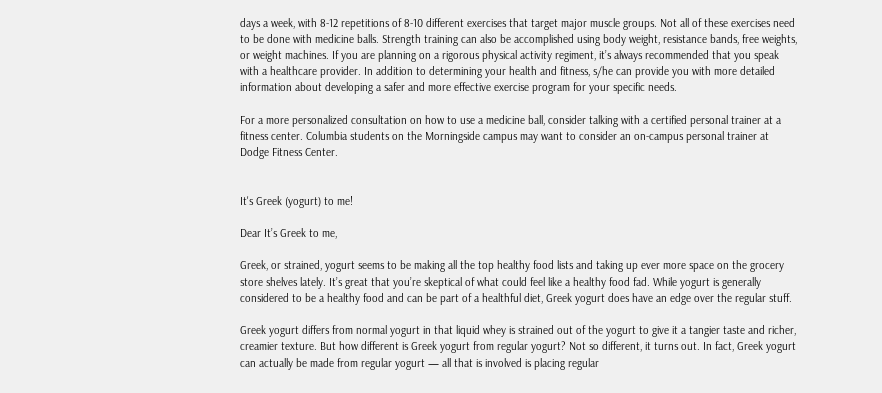days a week, with 8-12 repetitions of 8-10 different exercises that target major muscle groups. Not all of these exercises need to be done with medicine balls. Strength training can also be accomplished using body weight, resistance bands, free weights, or weight machines. If you are planning on a rigorous physical activity regiment, it’s always recommended that you speak with a healthcare provider. In addition to determining your health and fitness, s/he can provide you with more detailed information about developing a safer and more effective exercise program for your specific needs.

For a more personalized consultation on how to use a medicine ball, consider talking with a certified personal trainer at a fitness center. Columbia students on the Morningside campus may want to consider an on-campus personal trainer at Dodge Fitness Center.


It's Greek (yogurt) to me!

Dear It’s Greek to me,

Greek, or strained, yogurt seems to be making all the top healthy food lists and taking up ever more space on the grocery store shelves lately. It’s great that you’re skeptical of what could feel like a healthy food fad. While yogurt is generally considered to be a healthy food and can be part of a healthful diet, Greek yogurt does have an edge over the regular stuff.

Greek yogurt differs from normal yogurt in that liquid whey is strained out of the yogurt to give it a tangier taste and richer, creamier texture. But how different is Greek yogurt from regular yogurt? Not so different, it turns out. In fact, Greek yogurt can actually be made from regular yogurt — all that is involved is placing regular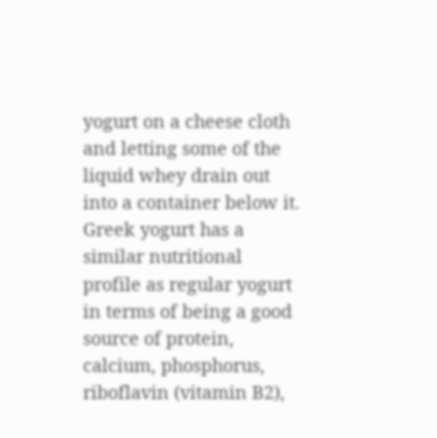yogurt on a cheese cloth and letting some of the liquid whey drain out into a container below it. Greek yogurt has a similar nutritional profile as regular yogurt in terms of being a good source of protein, calcium, phosphorus, riboflavin (vitamin B2),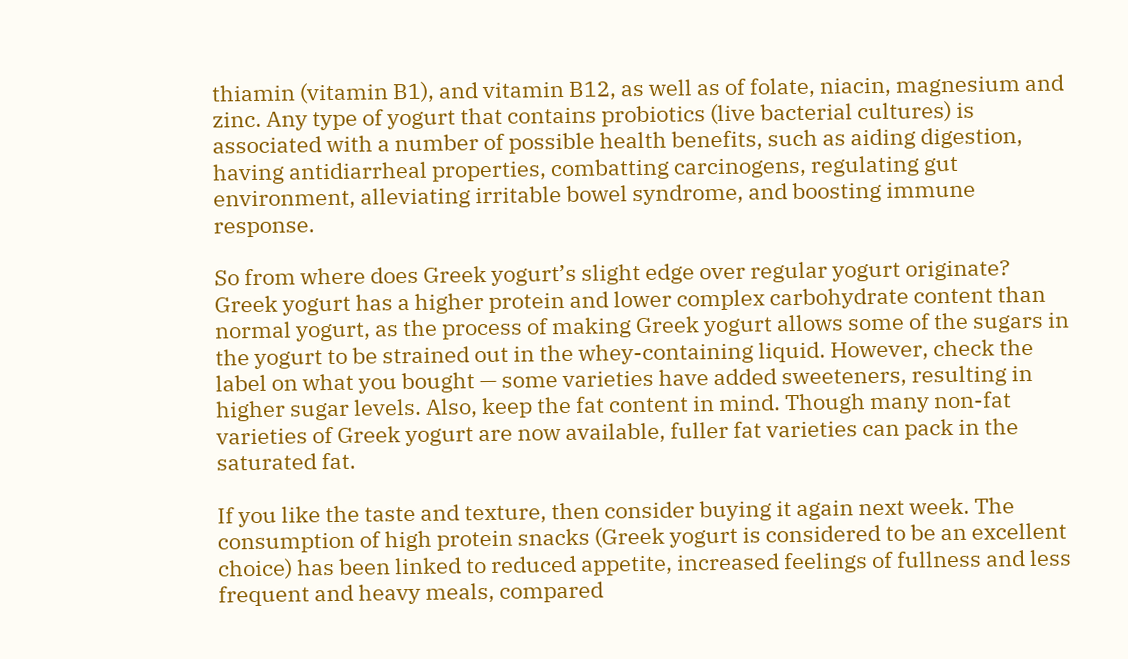thiamin (vitamin B1), and vitamin B12, as well as of folate, niacin, magnesium and zinc. Any type of yogurt that contains probiotics (live bacterial cultures) is associated with a number of possible health benefits, such as aiding digestion, having antidiarrheal properties, combatting carcinogens, regulating gut environment, alleviating irritable bowel syndrome, and boosting immune response.

So from where does Greek yogurt’s slight edge over regular yogurt originate? Greek yogurt has a higher protein and lower complex carbohydrate content than normal yogurt, as the process of making Greek yogurt allows some of the sugars in the yogurt to be strained out in the whey-containing liquid. However, check the label on what you bought — some varieties have added sweeteners, resulting in higher sugar levels. Also, keep the fat content in mind. Though many non-fat varieties of Greek yogurt are now available, fuller fat varieties can pack in the saturated fat.

If you like the taste and texture, then consider buying it again next week. The consumption of high protein snacks (Greek yogurt is considered to be an excellent choice) has been linked to reduced appetite, increased feelings of fullness and less frequent and heavy meals, compared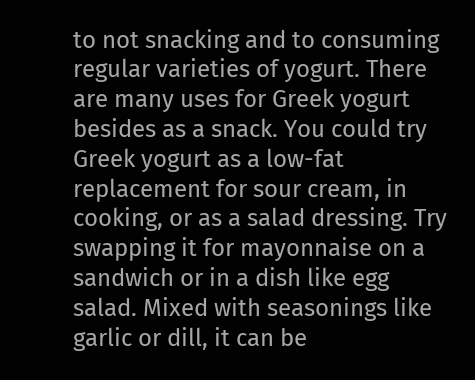to not snacking and to consuming regular varieties of yogurt. There are many uses for Greek yogurt besides as a snack. You could try Greek yogurt as a low-fat replacement for sour cream, in cooking, or as a salad dressing. Try swapping it for mayonnaise on a sandwich or in a dish like egg salad. Mixed with seasonings like garlic or dill, it can be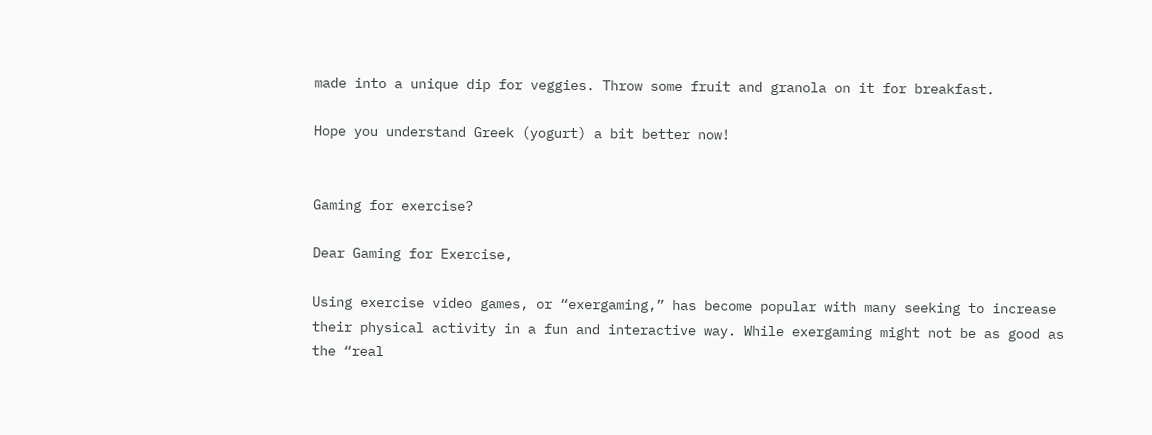made into a unique dip for veggies. Throw some fruit and granola on it for breakfast.

Hope you understand Greek (yogurt) a bit better now!


Gaming for exercise?

Dear Gaming for Exercise,

Using exercise video games, or “exergaming,” has become popular with many seeking to increase their physical activity in a fun and interactive way. While exergaming might not be as good as the “real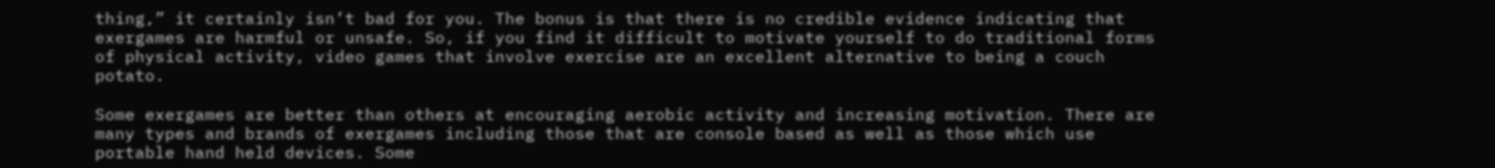thing,” it certainly isn’t bad for you. The bonus is that there is no credible evidence indicating that exergames are harmful or unsafe. So, if you find it difficult to motivate yourself to do traditional forms of physical activity, video games that involve exercise are an excellent alternative to being a couch potato.

Some exergames are better than others at encouraging aerobic activity and increasing motivation. There are many types and brands of exergames including those that are console based as well as those which use portable hand held devices. Some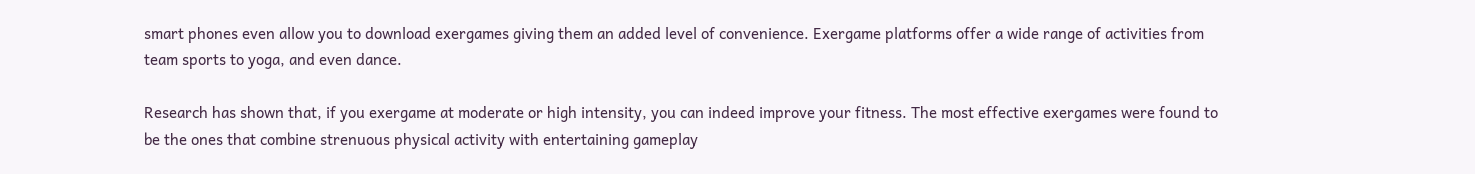smart phones even allow you to download exergames giving them an added level of convenience. Exergame platforms offer a wide range of activities from team sports to yoga, and even dance.

Research has shown that, if you exergame at moderate or high intensity, you can indeed improve your fitness. The most effective exergames were found to be the ones that combine strenuous physical activity with entertaining gameplay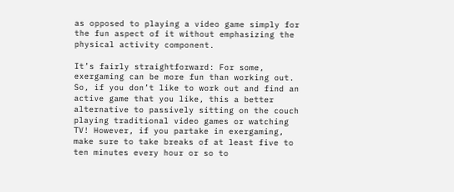as opposed to playing a video game simply for the fun aspect of it without emphasizing the physical activity component.

It’s fairly straightforward: For some, exergaming can be more fun than working out. So, if you don’t like to work out and find an active game that you like, this a better alternative to passively sitting on the couch playing traditional video games or watching TV! However, if you partake in exergaming, make sure to take breaks of at least five to ten minutes every hour or so to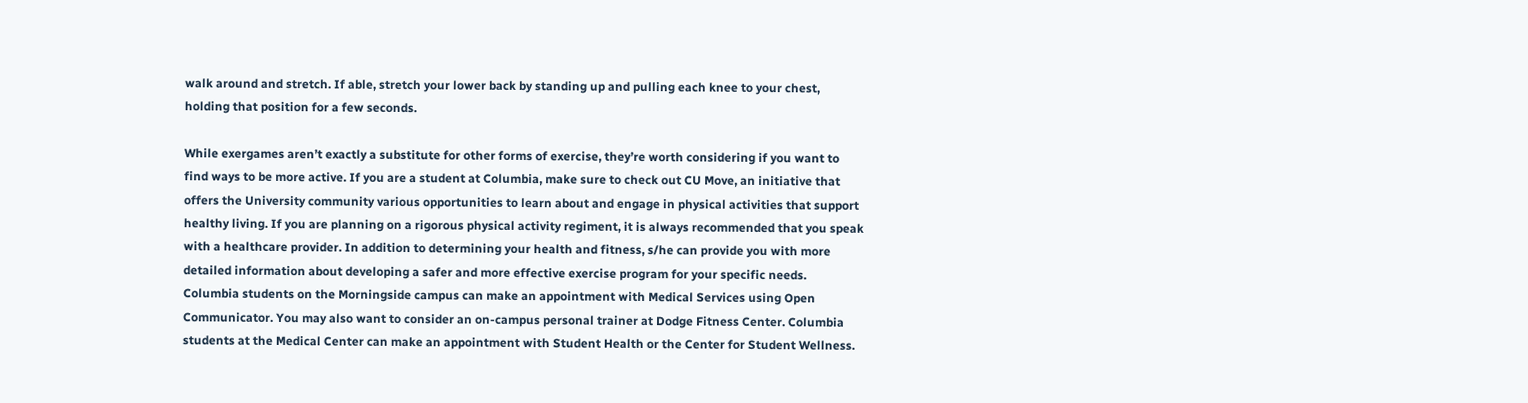walk around and stretch. If able, stretch your lower back by standing up and pulling each knee to your chest, holding that position for a few seconds.

While exergames aren’t exactly a substitute for other forms of exercise, they’re worth considering if you want to find ways to be more active. If you are a student at Columbia, make sure to check out CU Move, an initiative that offers the University community various opportunities to learn about and engage in physical activities that support healthy living. If you are planning on a rigorous physical activity regiment, it is always recommended that you speak with a healthcare provider. In addition to determining your health and fitness, s/he can provide you with more detailed information about developing a safer and more effective exercise program for your specific needs. Columbia students on the Morningside campus can make an appointment with Medical Services using Open Communicator. You may also want to consider an on-campus personal trainer at Dodge Fitness Center. Columbia students at the Medical Center can make an appointment with Student Health or the Center for Student Wellness.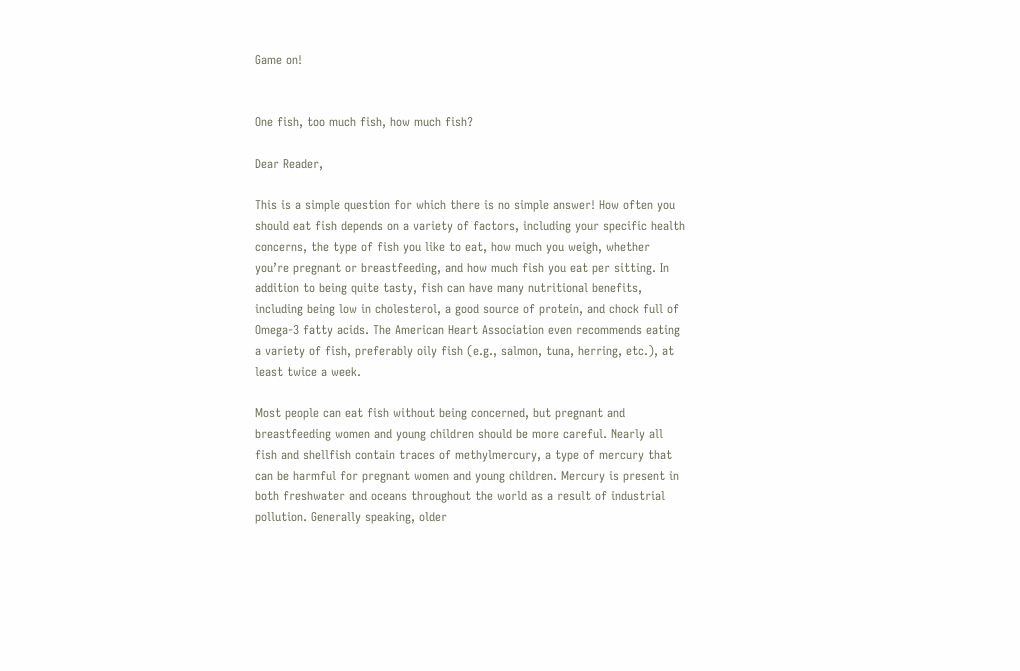Game on!


One fish, too much fish, how much fish?

Dear Reader,

This is a simple question for which there is no simple answer! How often you should eat fish depends on a variety of factors, including your specific health concerns, the type of fish you like to eat, how much you weigh, whether you’re pregnant or breastfeeding, and how much fish you eat per sitting. In addition to being quite tasty, fish can have many nutritional benefits, including being low in cholesterol, a good source of protein, and chock full of Omega-3 fatty acids. The American Heart Association even recommends eating a variety of fish, preferably oily fish (e.g., salmon, tuna, herring, etc.), at least twice a week.

Most people can eat fish without being concerned, but pregnant and breastfeeding women and young children should be more careful. Nearly all fish and shellfish contain traces of methylmercury, a type of mercury that can be harmful for pregnant women and young children. Mercury is present in both freshwater and oceans throughout the world as a result of industrial pollution. Generally speaking, older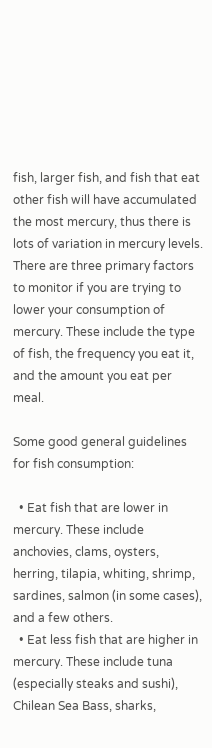fish, larger fish, and fish that eat other fish will have accumulated the most mercury, thus there is lots of variation in mercury levels. There are three primary factors to monitor if you are trying to lower your consumption of mercury. These include the type of fish, the frequency you eat it, and the amount you eat per meal.

Some good general guidelines for fish consumption:

  • Eat fish that are lower in mercury. These include anchovies, clams, oysters, herring, tilapia, whiting, shrimp, sardines, salmon (in some cases), and a few others.
  • Eat less fish that are higher in mercury. These include tuna (especially steaks and sushi), Chilean Sea Bass, sharks,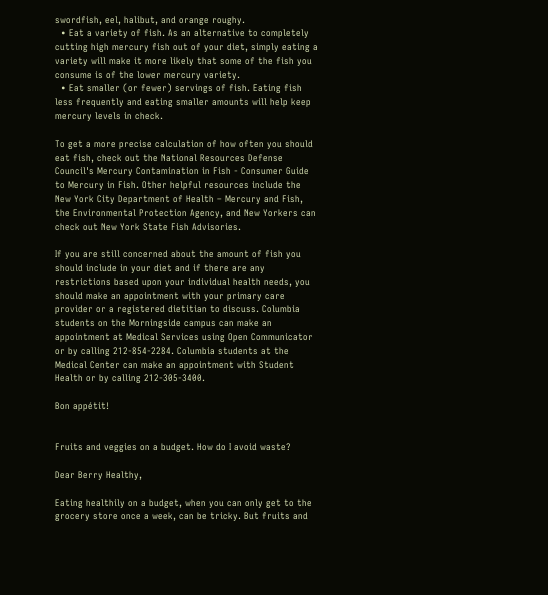swordfish, eel, halibut, and orange roughy.
  • Eat a variety of fish. As an alternative to completely cutting high mercury fish out of your diet, simply eating a variety will make it more likely that some of the fish you consume is of the lower mercury variety.
  • Eat smaller (or fewer) servings of fish. Eating fish less frequently and eating smaller amounts will help keep mercury levels in check.

To get a more precise calculation of how often you should eat fish, check out the National Resources Defense Council's Mercury Contamination in Fish - Consumer Guide to Mercury in Fish. Other helpful resources include the New York City Department of Health – Mercury and Fish, the Environmental Protection Agency, and New Yorkers can check out New York State Fish Advisories.

If you are still concerned about the amount of fish you should include in your diet and if there are any restrictions based upon your individual health needs, you should make an appointment with your primary care provider or a registered dietitian to discuss. Columbia students on the Morningside campus can make an appointment at Medical Services using Open Communicator or by calling 212-854-2284. Columbia students at the Medical Center can make an appointment with Student Health or by calling 212-305-3400.

Bon appétit!


Fruits and veggies on a budget. How do I avoid waste?

Dear Berry Healthy,

Eating healthily on a budget, when you can only get to the grocery store once a week, can be tricky. But fruits and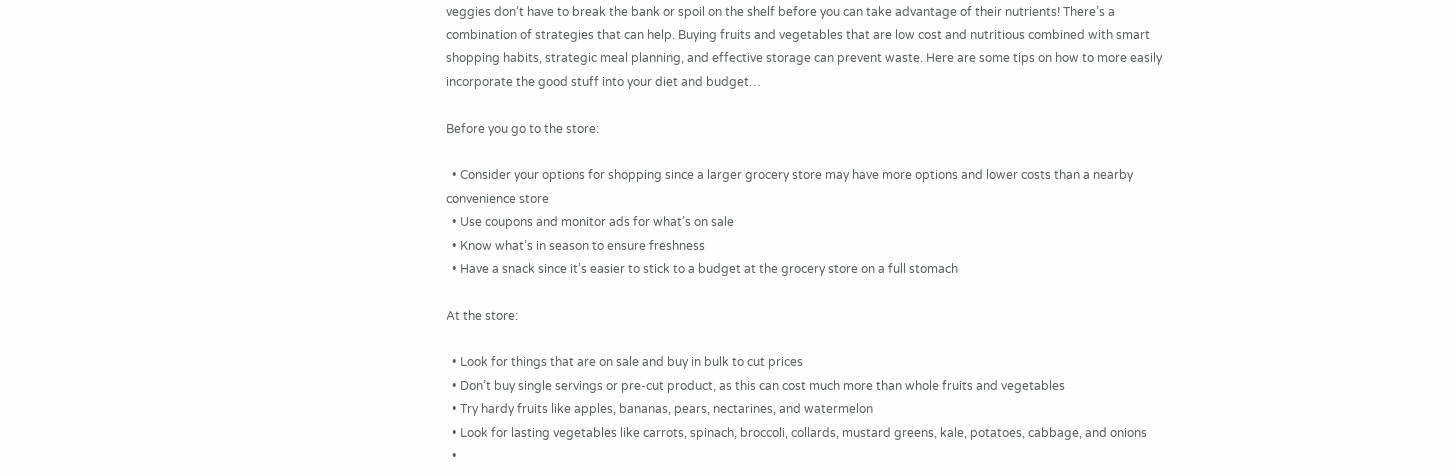veggies don’t have to break the bank or spoil on the shelf before you can take advantage of their nutrients! There’s a combination of strategies that can help. Buying fruits and vegetables that are low cost and nutritious combined with smart shopping habits, strategic meal planning, and effective storage can prevent waste. Here are some tips on how to more easily incorporate the good stuff into your diet and budget…

Before you go to the store:

  • Consider your options for shopping since a larger grocery store may have more options and lower costs than a nearby convenience store
  • Use coupons and monitor ads for what’s on sale
  • Know what’s in season to ensure freshness
  • Have a snack since it’s easier to stick to a budget at the grocery store on a full stomach

At the store:

  • Look for things that are on sale and buy in bulk to cut prices
  • Don’t buy single servings or pre-cut product, as this can cost much more than whole fruits and vegetables
  • Try hardy fruits like apples, bananas, pears, nectarines, and watermelon
  • Look for lasting vegetables like carrots, spinach, broccoli, collards, mustard greens, kale, potatoes, cabbage, and onions
  •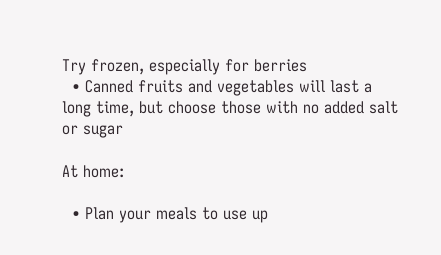Try frozen, especially for berries
  • Canned fruits and vegetables will last a long time, but choose those with no added salt or sugar

At home:

  • Plan your meals to use up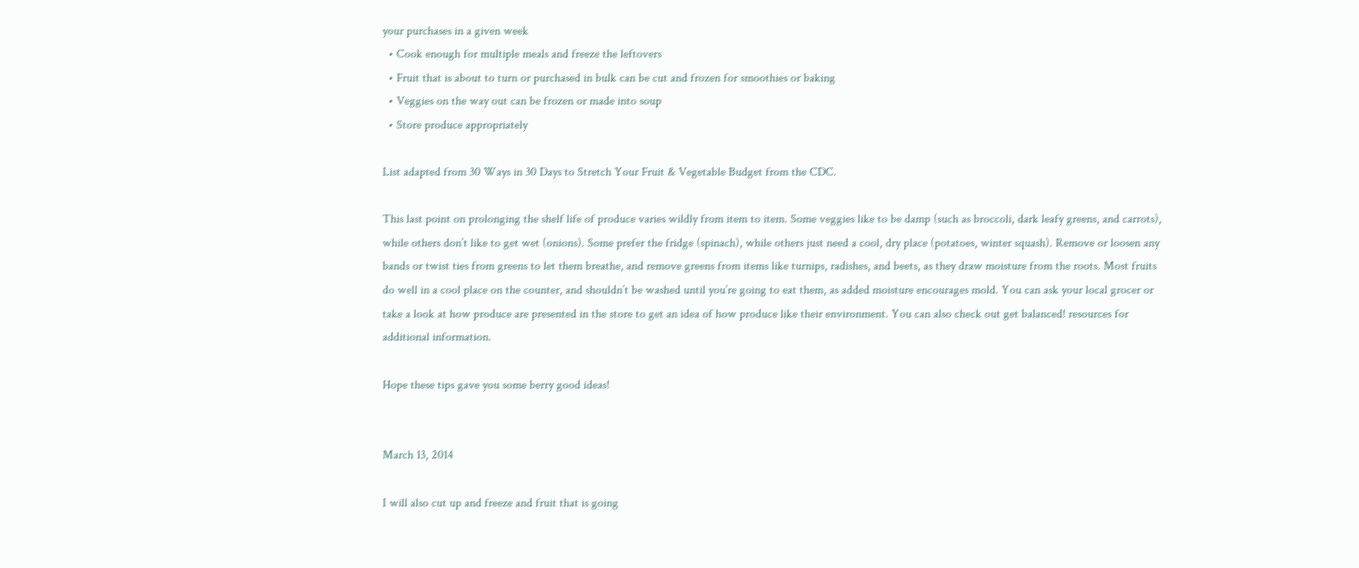your purchases in a given week
  • Cook enough for multiple meals and freeze the leftovers
  • Fruit that is about to turn or purchased in bulk can be cut and frozen for smoothies or baking
  • Veggies on the way out can be frozen or made into soup
  • Store produce appropriately

List adapted from 30 Ways in 30 Days to Stretch Your Fruit & Vegetable Budget from the CDC.

This last point on prolonging the shelf life of produce varies wildly from item to item. Some veggies like to be damp (such as broccoli, dark leafy greens, and carrots), while others don’t like to get wet (onions). Some prefer the fridge (spinach), while others just need a cool, dry place (potatoes, winter squash). Remove or loosen any bands or twist ties from greens to let them breathe, and remove greens from items like turnips, radishes, and beets, as they draw moisture from the roots. Most fruits do well in a cool place on the counter, and shouldn’t be washed until you’re going to eat them, as added moisture encourages mold. You can ask your local grocer or take a look at how produce are presented in the store to get an idea of how produce like their environment. You can also check out get balanced! resources for additional information.

Hope these tips gave you some berry good ideas!


March 13, 2014

I will also cut up and freeze and fruit that is going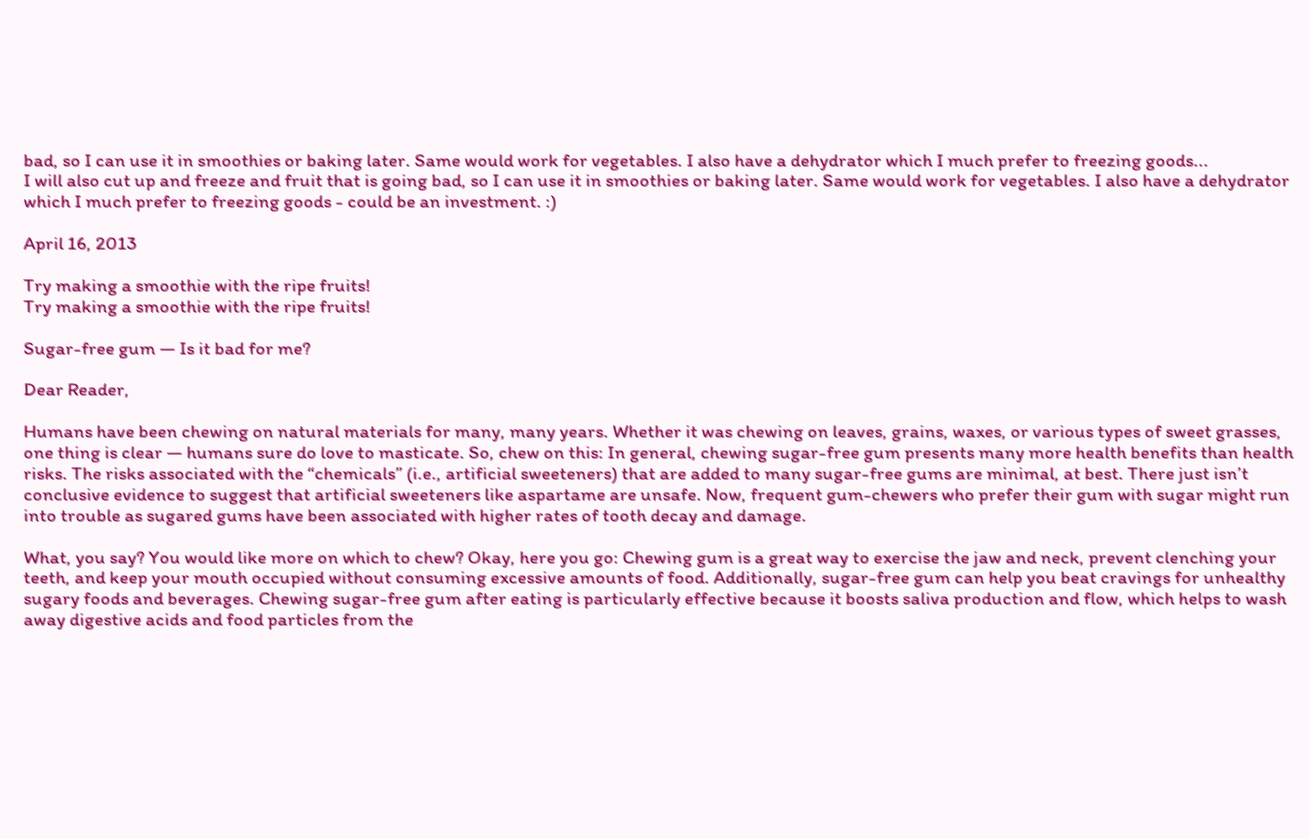bad, so I can use it in smoothies or baking later. Same would work for vegetables. I also have a dehydrator which I much prefer to freezing goods...
I will also cut up and freeze and fruit that is going bad, so I can use it in smoothies or baking later. Same would work for vegetables. I also have a dehydrator which I much prefer to freezing goods - could be an investment. :)

April 16, 2013

Try making a smoothie with the ripe fruits!
Try making a smoothie with the ripe fruits!

Sugar-free gum — Is it bad for me?

Dear Reader,

Humans have been chewing on natural materials for many, many years. Whether it was chewing on leaves, grains, waxes, or various types of sweet grasses, one thing is clear — humans sure do love to masticate. So, chew on this: In general, chewing sugar-free gum presents many more health benefits than health risks. The risks associated with the “chemicals” (i.e., artificial sweeteners) that are added to many sugar-free gums are minimal, at best. There just isn’t conclusive evidence to suggest that artificial sweeteners like aspartame are unsafe. Now, frequent gum-chewers who prefer their gum with sugar might run into trouble as sugared gums have been associated with higher rates of tooth decay and damage.

What, you say? You would like more on which to chew? Okay, here you go: Chewing gum is a great way to exercise the jaw and neck, prevent clenching your teeth, and keep your mouth occupied without consuming excessive amounts of food. Additionally, sugar-free gum can help you beat cravings for unhealthy sugary foods and beverages. Chewing sugar-free gum after eating is particularly effective because it boosts saliva production and flow, which helps to wash away digestive acids and food particles from the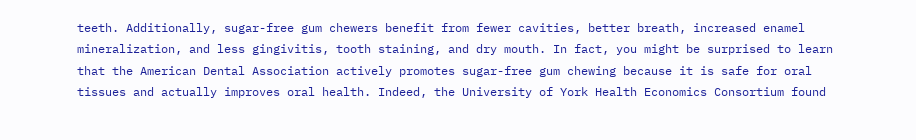teeth. Additionally, sugar-free gum chewers benefit from fewer cavities, better breath, increased enamel mineralization, and less gingivitis, tooth staining, and dry mouth. In fact, you might be surprised to learn that the American Dental Association actively promotes sugar-free gum chewing because it is safe for oral tissues and actually improves oral health. Indeed, the University of York Health Economics Consortium found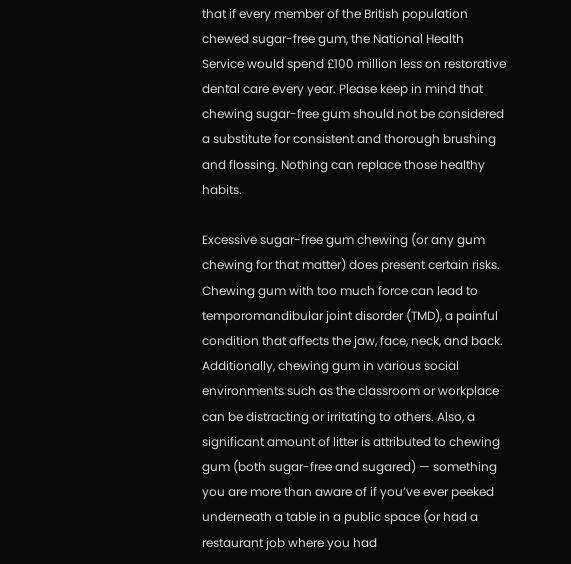that if every member of the British population chewed sugar-free gum, the National Health Service would spend £100 million less on restorative dental care every year. Please keep in mind that chewing sugar-free gum should not be considered a substitute for consistent and thorough brushing and flossing. Nothing can replace those healthy habits.

Excessive sugar-free gum chewing (or any gum chewing for that matter) does present certain risks. Chewing gum with too much force can lead to temporomandibular joint disorder (TMD), a painful condition that affects the jaw, face, neck, and back. Additionally, chewing gum in various social environments such as the classroom or workplace can be distracting or irritating to others. Also, a significant amount of litter is attributed to chewing gum (both sugar-free and sugared) — something you are more than aware of if you’ve ever peeked underneath a table in a public space (or had a restaurant job where you had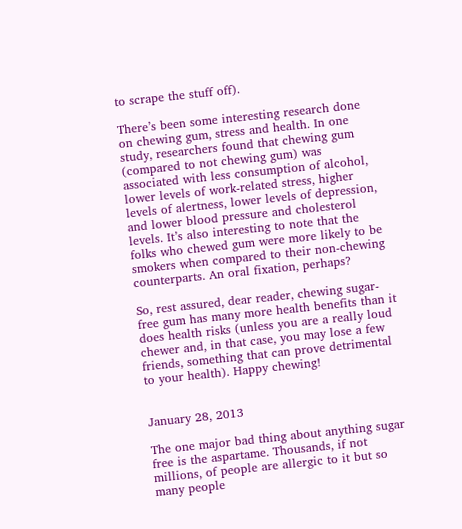to scrape the stuff off).

There’s been some interesting research done on chewing gum, stress and health. In one study, researchers found that chewing gum (compared to not chewing gum) was associated with less consumption of alcohol, lower levels of work-related stress, higher levels of alertness, lower levels of depression, and lower blood pressure and cholesterol levels. It’s also interesting to note that the folks who chewed gum were more likely to be smokers when compared to their non-chewing counterparts. An oral fixation, perhaps?

So, rest assured, dear reader, chewing sugar-free gum has many more health benefits than it does health risks (unless you are a really loud chewer and, in that case, you may lose a few friends, something that can prove detrimental to your health). Happy chewing!


January 28, 2013

The one major bad thing about anything sugar free is the aspartame. Thousands, if not millions, of people are allergic to it but so many people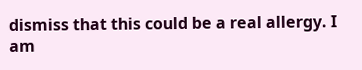dismiss that this could be a real allergy. I am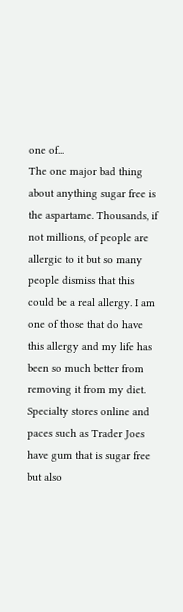one of...
The one major bad thing about anything sugar free is the aspartame. Thousands, if not millions, of people are allergic to it but so many people dismiss that this could be a real allergy. I am one of those that do have this allergy and my life has been so much better from removing it from my diet. Specialty stores online and paces such as Trader Joes have gum that is sugar free but also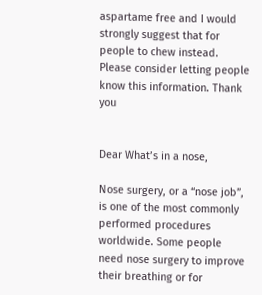aspartame free and I would strongly suggest that for people to chew instead. Please consider letting people know this information. Thank you


Dear What’s in a nose,

Nose surgery, or a “nose job”, is one of the most commonly performed procedures worldwide. Some people need nose surgery to improve their breathing or for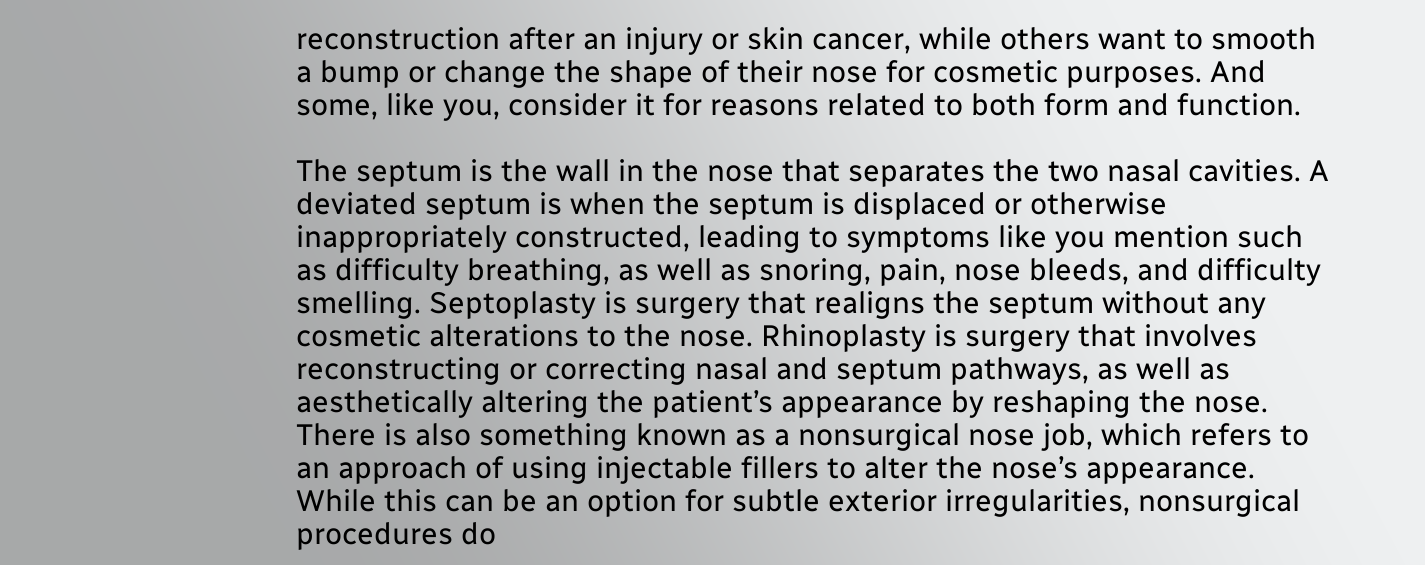reconstruction after an injury or skin cancer, while others want to smooth a bump or change the shape of their nose for cosmetic purposes. And some, like you, consider it for reasons related to both form and function.

The septum is the wall in the nose that separates the two nasal cavities. A deviated septum is when the septum is displaced or otherwise inappropriately constructed, leading to symptoms like you mention such as difficulty breathing, as well as snoring, pain, nose bleeds, and difficulty smelling. Septoplasty is surgery that realigns the septum without any cosmetic alterations to the nose. Rhinoplasty is surgery that involves reconstructing or correcting nasal and septum pathways, as well as aesthetically altering the patient’s appearance by reshaping the nose. There is also something known as a nonsurgical nose job, which refers to an approach of using injectable fillers to alter the nose’s appearance. While this can be an option for subtle exterior irregularities, nonsurgical procedures do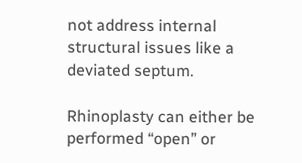not address internal structural issues like a deviated septum.

Rhinoplasty can either be performed “open” or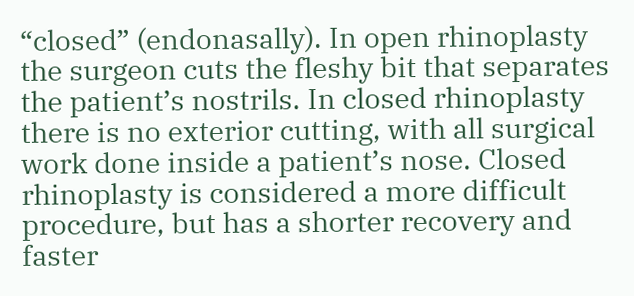“closed” (endonasally). In open rhinoplasty the surgeon cuts the fleshy bit that separates the patient’s nostrils. In closed rhinoplasty there is no exterior cutting, with all surgical work done inside a patient’s nose. Closed rhinoplasty is considered a more difficult procedure, but has a shorter recovery and faster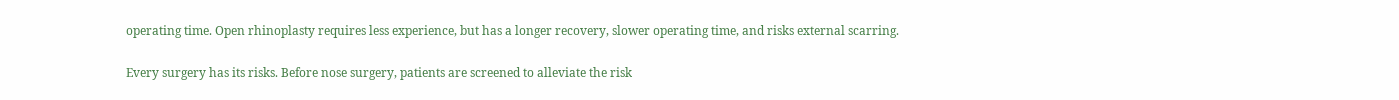operating time. Open rhinoplasty requires less experience, but has a longer recovery, slower operating time, and risks external scarring.

Every surgery has its risks. Before nose surgery, patients are screened to alleviate the risk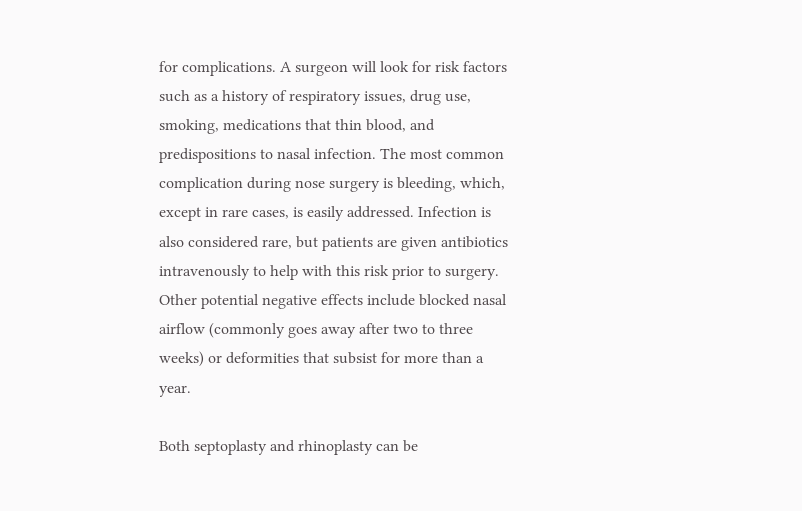for complications. A surgeon will look for risk factors such as a history of respiratory issues, drug use, smoking, medications that thin blood, and predispositions to nasal infection. The most common complication during nose surgery is bleeding, which, except in rare cases, is easily addressed. Infection is also considered rare, but patients are given antibiotics intravenously to help with this risk prior to surgery. Other potential negative effects include blocked nasal airflow (commonly goes away after two to three weeks) or deformities that subsist for more than a year.

Both septoplasty and rhinoplasty can be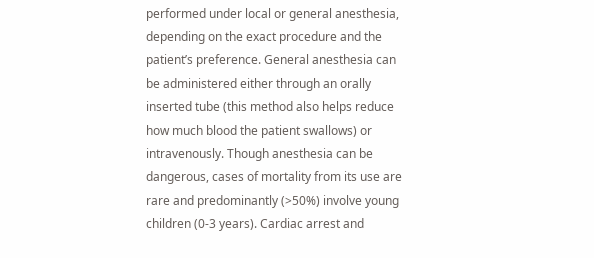performed under local or general anesthesia, depending on the exact procedure and the patient’s preference. General anesthesia can be administered either through an orally inserted tube (this method also helps reduce how much blood the patient swallows) or intravenously. Though anesthesia can be dangerous, cases of mortality from its use are rare and predominantly (>50%) involve young children (0-3 years). Cardiac arrest and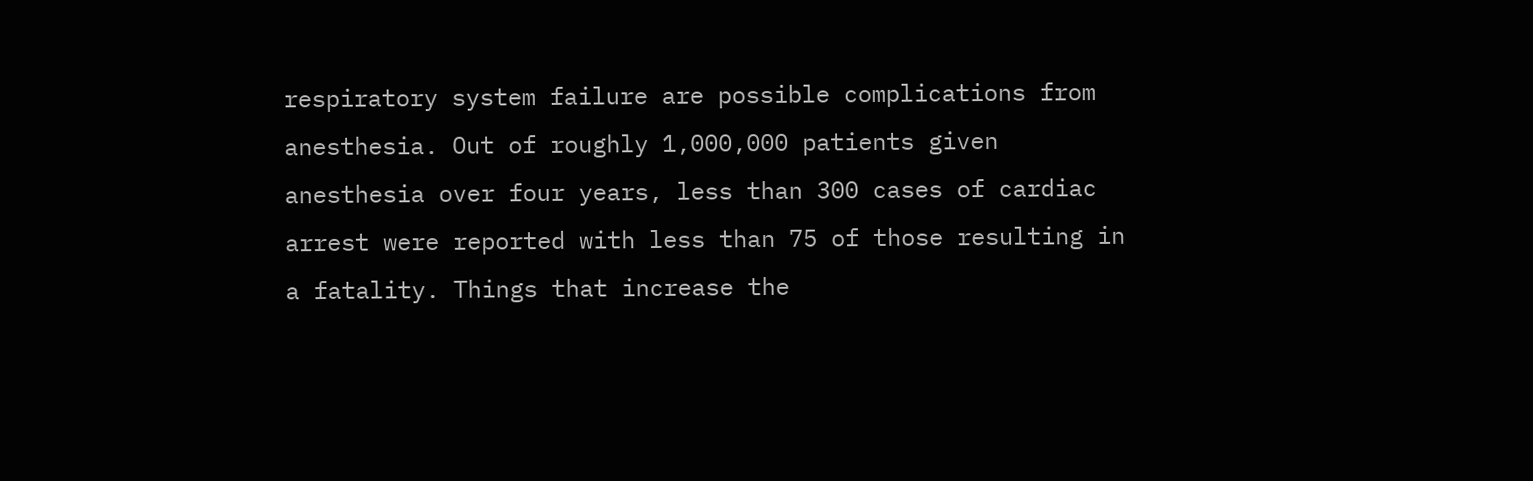respiratory system failure are possible complications from anesthesia. Out of roughly 1,000,000 patients given anesthesia over four years, less than 300 cases of cardiac arrest were reported with less than 75 of those resulting in a fatality. Things that increase the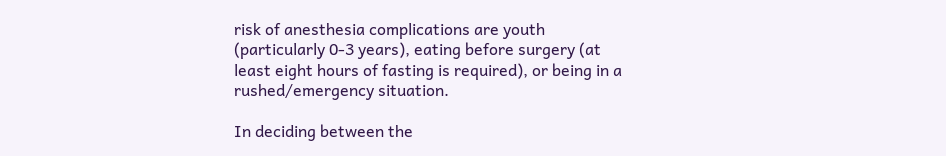risk of anesthesia complications are youth (particularly 0-3 years), eating before surgery (at least eight hours of fasting is required), or being in a rushed/emergency situation.

In deciding between the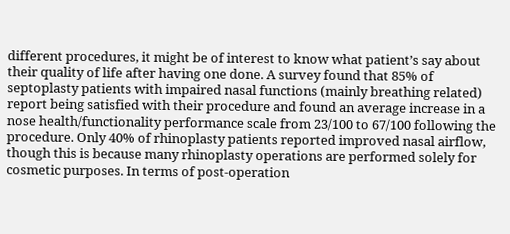different procedures, it might be of interest to know what patient’s say about their quality of life after having one done. A survey found that 85% of septoplasty patients with impaired nasal functions (mainly breathing related) report being satisfied with their procedure and found an average increase in a nose health/functionality performance scale from 23/100 to 67/100 following the procedure. Only 40% of rhinoplasty patients reported improved nasal airflow, though this is because many rhinoplasty operations are performed solely for cosmetic purposes. In terms of post-operation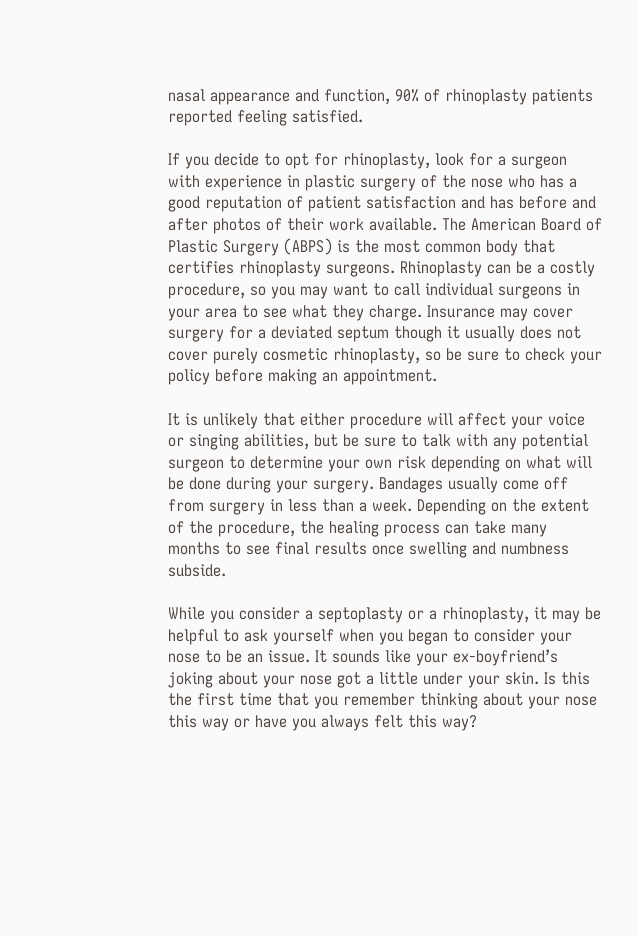nasal appearance and function, 90% of rhinoplasty patients reported feeling satisfied.

If you decide to opt for rhinoplasty, look for a surgeon with experience in plastic surgery of the nose who has a good reputation of patient satisfaction and has before and after photos of their work available. The American Board of Plastic Surgery (ABPS) is the most common body that certifies rhinoplasty surgeons. Rhinoplasty can be a costly procedure, so you may want to call individual surgeons in your area to see what they charge. Insurance may cover surgery for a deviated septum though it usually does not cover purely cosmetic rhinoplasty, so be sure to check your policy before making an appointment.

It is unlikely that either procedure will affect your voice or singing abilities, but be sure to talk with any potential surgeon to determine your own risk depending on what will be done during your surgery. Bandages usually come off from surgery in less than a week. Depending on the extent of the procedure, the healing process can take many months to see final results once swelling and numbness subside.

While you consider a septoplasty or a rhinoplasty, it may be helpful to ask yourself when you began to consider your nose to be an issue. It sounds like your ex-boyfriend’s joking about your nose got a little under your skin. Is this the first time that you remember thinking about your nose this way or have you always felt this way?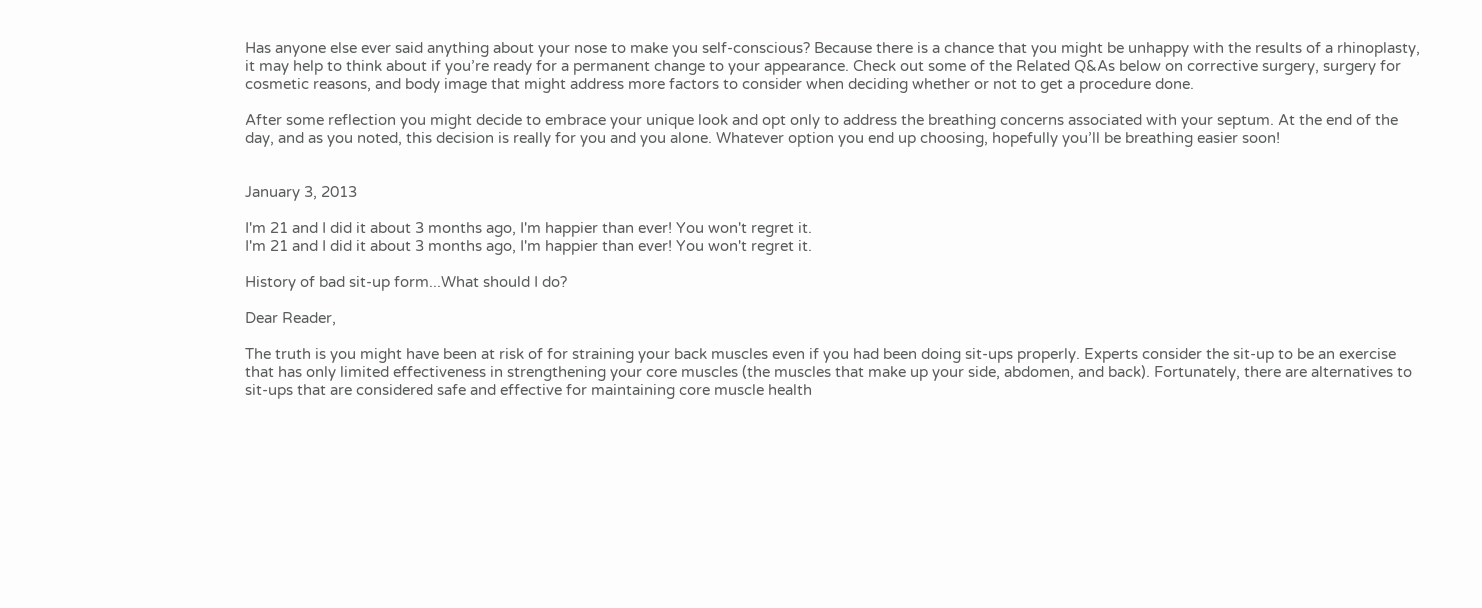Has anyone else ever said anything about your nose to make you self-conscious? Because there is a chance that you might be unhappy with the results of a rhinoplasty, it may help to think about if you’re ready for a permanent change to your appearance. Check out some of the Related Q&As below on corrective surgery, surgery for cosmetic reasons, and body image that might address more factors to consider when deciding whether or not to get a procedure done.

After some reflection you might decide to embrace your unique look and opt only to address the breathing concerns associated with your septum. At the end of the day, and as you noted, this decision is really for you and you alone. Whatever option you end up choosing, hopefully you’ll be breathing easier soon!


January 3, 2013

I'm 21 and I did it about 3 months ago, I'm happier than ever! You won't regret it.
I'm 21 and I did it about 3 months ago, I'm happier than ever! You won't regret it.

History of bad sit-up form...What should I do?

Dear Reader,

The truth is you might have been at risk of for straining your back muscles even if you had been doing sit-ups properly. Experts consider the sit-up to be an exercise that has only limited effectiveness in strengthening your core muscles (the muscles that make up your side, abdomen, and back). Fortunately, there are alternatives to sit-ups that are considered safe and effective for maintaining core muscle health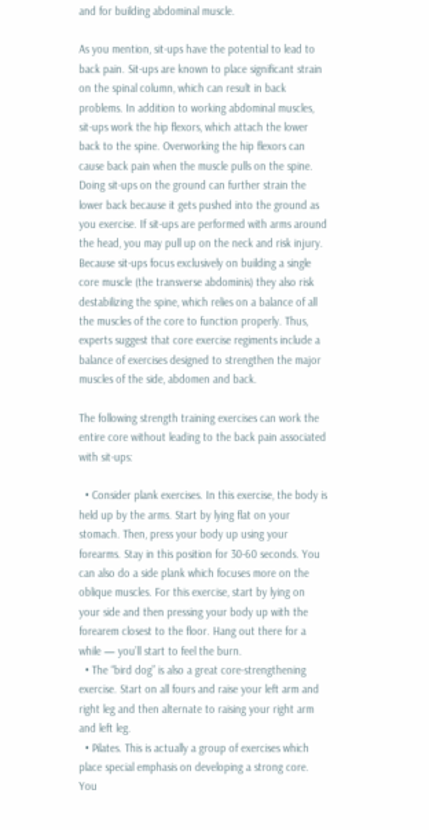and for building abdominal muscle.

As you mention, sit-ups have the potential to lead to back pain. Sit-ups are known to place significant strain on the spinal column, which can result in back problems. In addition to working abdominal muscles, sit-ups work the hip flexors, which attach the lower back to the spine. Overworking the hip flexors can cause back pain when the muscle pulls on the spine. Doing sit-ups on the ground can further strain the lower back because it gets pushed into the ground as you exercise. If sit-ups are performed with arms around the head, you may pull up on the neck and risk injury. Because sit-ups focus exclusively on building a single core muscle (the transverse abdominis) they also risk destabilizing the spine, which relies on a balance of all the muscles of the core to function properly. Thus, experts suggest that core exercise regiments include a balance of exercises designed to strengthen the major muscles of the side, abdomen and back.

The following strength training exercises can work the entire core without leading to the back pain associated with sit-ups:

  • Consider plank exercises. In this exercise, the body is held up by the arms. Start by lying flat on your stomach. Then, press your body up using your forearms. Stay in this position for 30-60 seconds. You can also do a side plank which focuses more on the oblique muscles. For this exercise, start by lying on your side and then pressing your body up with the forearem closest to the floor. Hang out there for a while — you’ll start to feel the burn.
  • The “bird dog” is also a great core-strengthening exercise. Start on all fours and raise your left arm and right leg and then alternate to raising your right arm and left leg.
  • Pilates. This is actually a group of exercises which place special emphasis on developing a strong core. You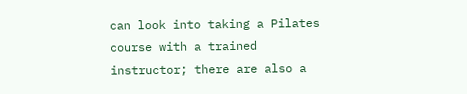can look into taking a Pilates course with a trained instructor; there are also a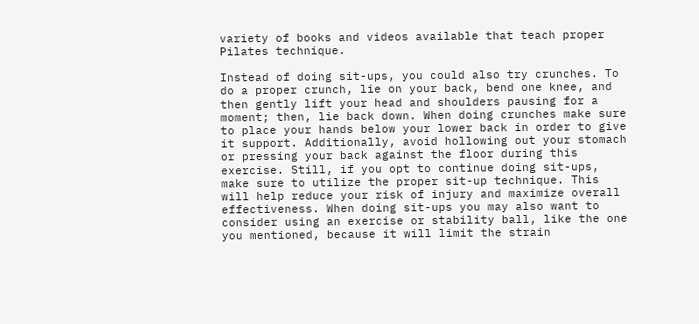variety of books and videos available that teach proper Pilates technique.

Instead of doing sit-ups, you could also try crunches. To do a proper crunch, lie on your back, bend one knee, and then gently lift your head and shoulders pausing for a moment; then, lie back down. When doing crunches make sure to place your hands below your lower back in order to give it support. Additionally, avoid hollowing out your stomach or pressing your back against the floor during this exercise. Still, if you opt to continue doing sit-ups, make sure to utilize the proper sit-up technique. This will help reduce your risk of injury and maximize overall effectiveness. When doing sit-ups you may also want to consider using an exercise or stability ball, like the one you mentioned, because it will limit the strain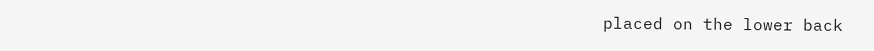placed on the lower back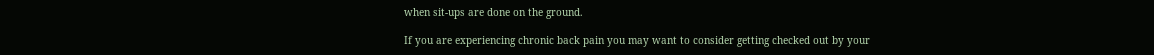when sit-ups are done on the ground.

If you are experiencing chronic back pain you may want to consider getting checked out by your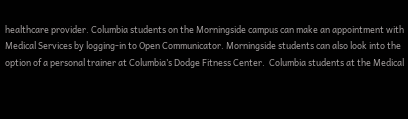healthcare provider. Columbia students on the Morningside campus can make an appointment with Medical Services by logging-in to Open Communicator. Morningside students can also look into the option of a personal trainer at Columbia’s Dodge Fitness Center.  Columbia students at the Medical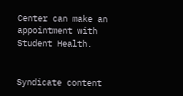Center can make an appointment with Student Health.


Syndicate content